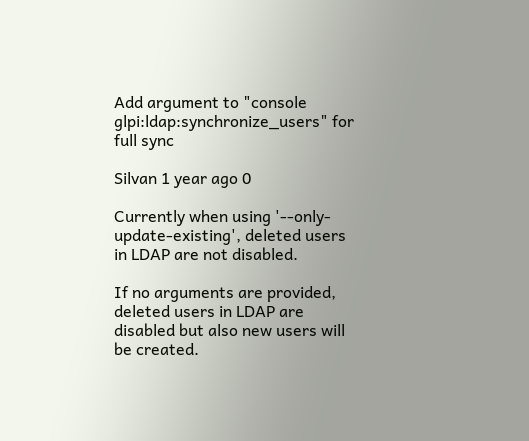Add argument to "console glpi:ldap:synchronize_users" for full sync

Silvan 1 year ago 0

Currently when using '--only-update-existing', deleted users in LDAP are not disabled.

If no arguments are provided, deleted users in LDAP are disabled but also new users will be created.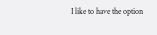I like to have the option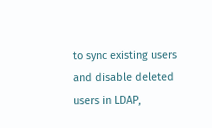to sync existing users and disable deleted users in LDAP,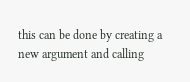this can be done by creating a new argument and calling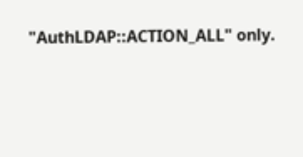"AuthLDAP::ACTION_ALL" only.